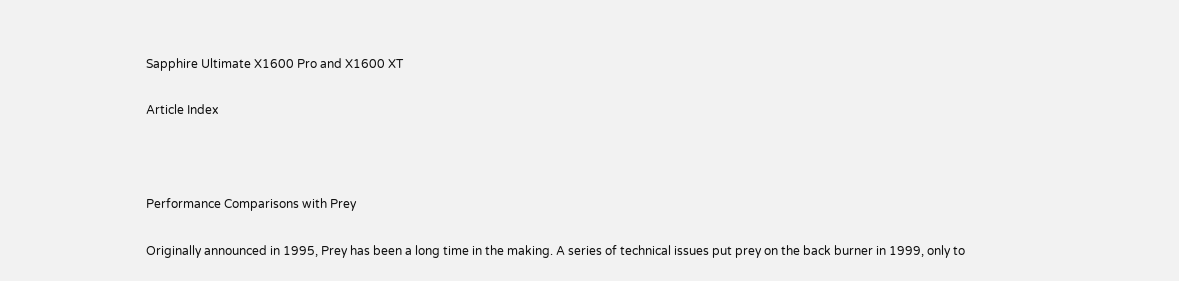Sapphire Ultimate X1600 Pro and X1600 XT

Article Index



Performance Comparisons with Prey

Originally announced in 1995, Prey has been a long time in the making. A series of technical issues put prey on the back burner in 1999, only to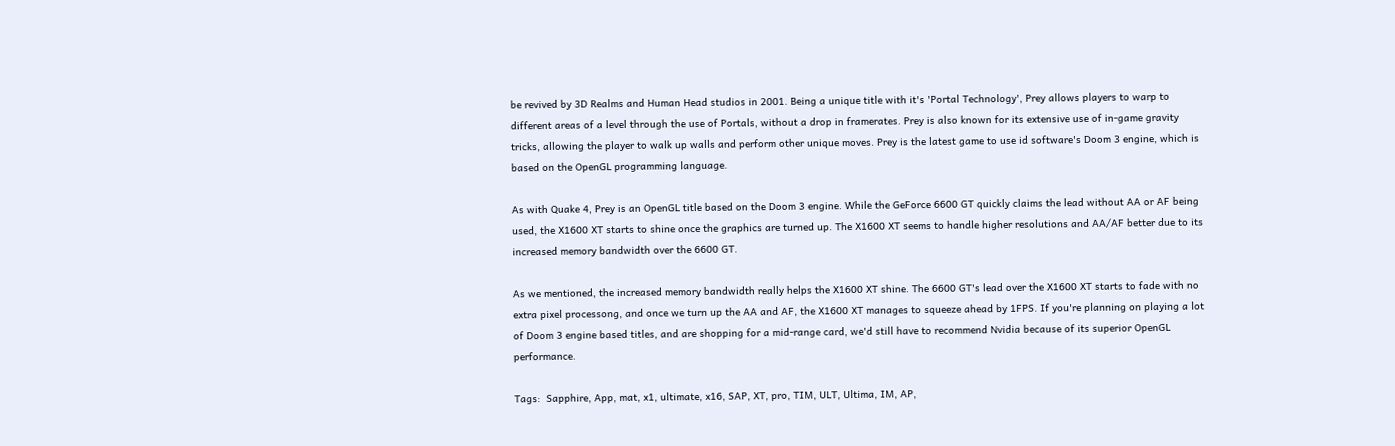be revived by 3D Realms and Human Head studios in 2001. Being a unique title with it's 'Portal Technology', Prey allows players to warp to different areas of a level through the use of Portals, without a drop in framerates. Prey is also known for its extensive use of in-game gravity tricks, allowing the player to walk up walls and perform other unique moves. Prey is the latest game to use id software's Doom 3 engine, which is based on the OpenGL programming language.

As with Quake 4, Prey is an OpenGL title based on the Doom 3 engine. While the GeForce 6600 GT quickly claims the lead without AA or AF being used, the X1600 XT starts to shine once the graphics are turned up. The X1600 XT seems to handle higher resolutions and AA/AF better due to its increased memory bandwidth over the 6600 GT.

As we mentioned, the increased memory bandwidth really helps the X1600 XT shine. The 6600 GT's lead over the X1600 XT starts to fade with no extra pixel processong, and once we turn up the AA and AF, the X1600 XT manages to squeeze ahead by 1FPS. If you're planning on playing a lot of Doom 3 engine based titles, and are shopping for a mid-range card, we'd still have to recommend Nvidia because of its superior OpenGL performance.

Tags:  Sapphire, App, mat, x1, ultimate, x16, SAP, XT, pro, TIM, ULT, Ultima, IM, AP,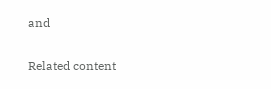and

Related content